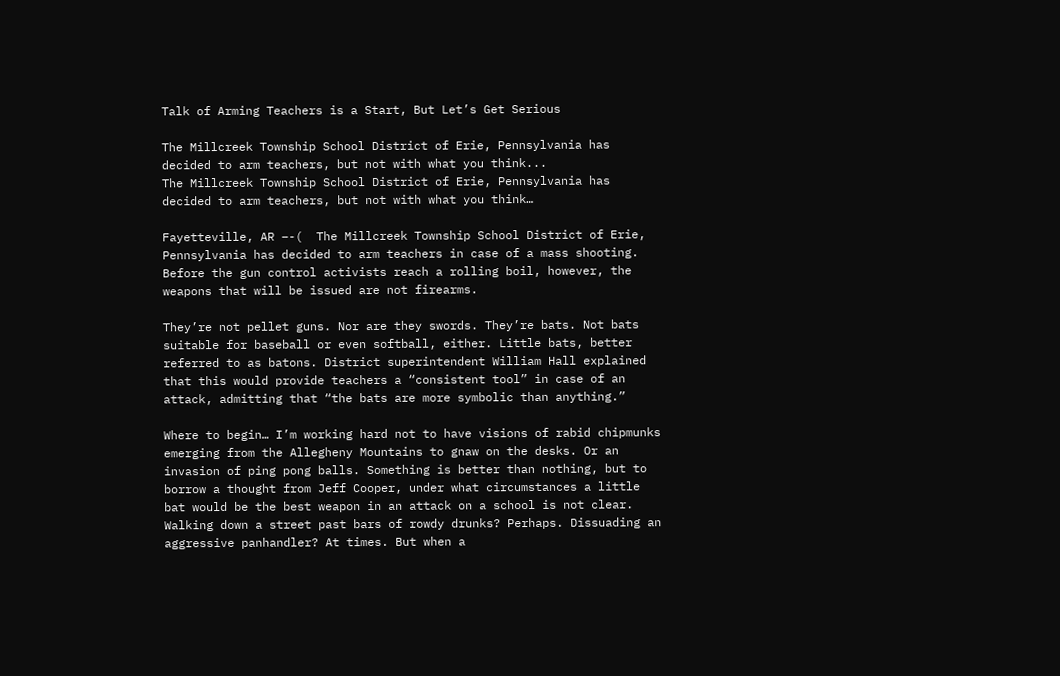Talk of Arming Teachers is a Start, But Let’s Get Serious

The Millcreek Township School District of Erie, Pennsylvania has decided to arm teachers, but not with what you think...
The Millcreek Township School District of Erie, Pennsylvania has decided to arm teachers, but not with what you think…

Fayetteville, AR –-(  The Millcreek Township School District of Erie, Pennsylvania has decided to arm teachers in case of a mass shooting. Before the gun control activists reach a rolling boil, however, the weapons that will be issued are not firearms.

They’re not pellet guns. Nor are they swords. They’re bats. Not bats suitable for baseball or even softball, either. Little bats, better referred to as batons. District superintendent William Hall explained that this would provide teachers a “consistent tool” in case of an attack, admitting that “the bats are more symbolic than anything.”

Where to begin… I’m working hard not to have visions of rabid chipmunks emerging from the Allegheny Mountains to gnaw on the desks. Or an invasion of ping pong balls. Something is better than nothing, but to borrow a thought from Jeff Cooper, under what circumstances a little bat would be the best weapon in an attack on a school is not clear. Walking down a street past bars of rowdy drunks? Perhaps. Dissuading an aggressive panhandler? At times. But when a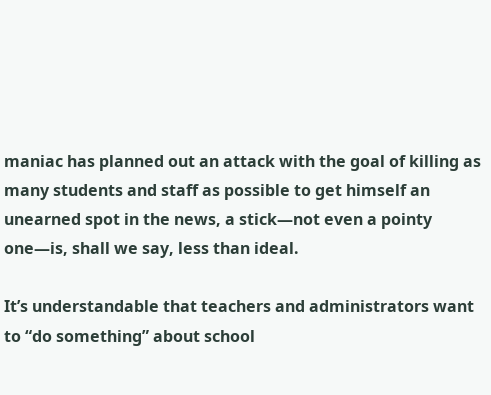maniac has planned out an attack with the goal of killing as many students and staff as possible to get himself an unearned spot in the news, a stick—not even a pointy one—is, shall we say, less than ideal.

It’s understandable that teachers and administrators want to “do something” about school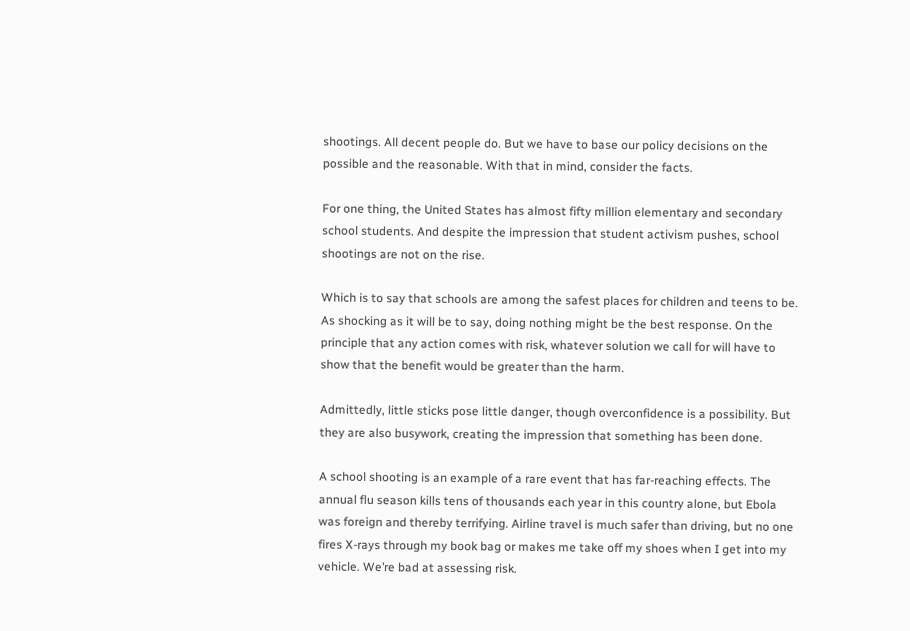shootings. All decent people do. But we have to base our policy decisions on the possible and the reasonable. With that in mind, consider the facts.

For one thing, the United States has almost fifty million elementary and secondary school students. And despite the impression that student activism pushes, school shootings are not on the rise.

Which is to say that schools are among the safest places for children and teens to be. As shocking as it will be to say, doing nothing might be the best response. On the principle that any action comes with risk, whatever solution we call for will have to show that the benefit would be greater than the harm.

Admittedly, little sticks pose little danger, though overconfidence is a possibility. But they are also busywork, creating the impression that something has been done.

A school shooting is an example of a rare event that has far-reaching effects. The annual flu season kills tens of thousands each year in this country alone, but Ebola was foreign and thereby terrifying. Airline travel is much safer than driving, but no one fires X-rays through my book bag or makes me take off my shoes when I get into my vehicle. We’re bad at assessing risk.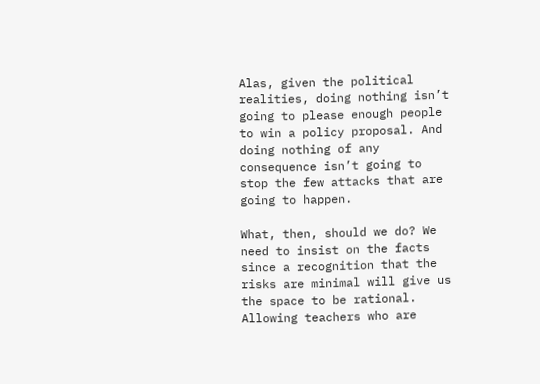Alas, given the political realities, doing nothing isn’t going to please enough people to win a policy proposal. And doing nothing of any consequence isn’t going to stop the few attacks that are going to happen.

What, then, should we do? We need to insist on the facts since a recognition that the risks are minimal will give us the space to be rational. Allowing teachers who are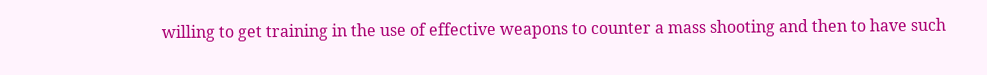willing to get training in the use of effective weapons to counter a mass shooting and then to have such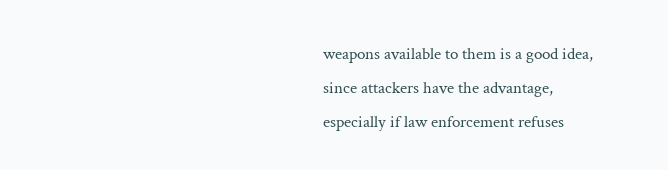weapons available to them is a good idea, since attackers have the advantage, especially if law enforcement refuses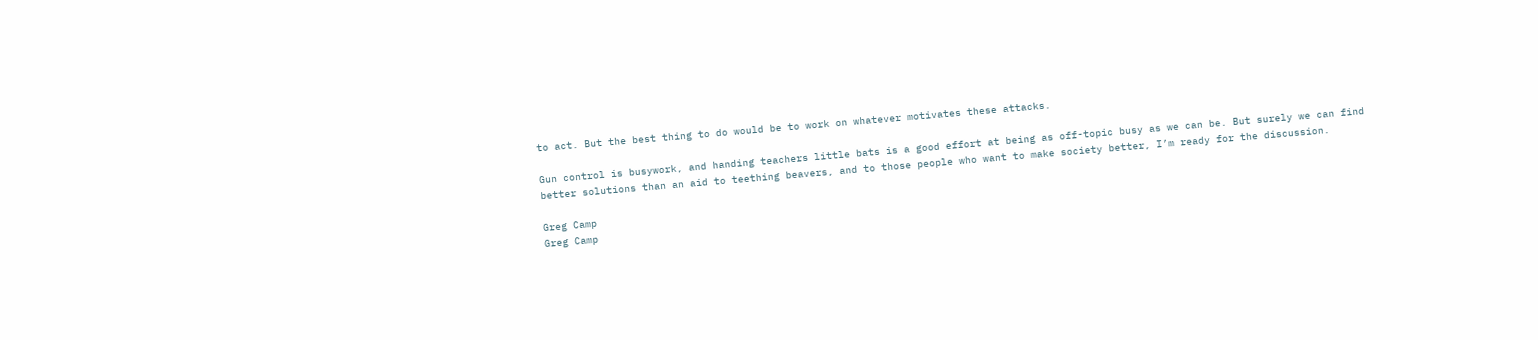to act. But the best thing to do would be to work on whatever motivates these attacks.

Gun control is busywork, and handing teachers little bats is a good effort at being as off-topic busy as we can be. But surely we can find better solutions than an aid to teething beavers, and to those people who want to make society better, I’m ready for the discussion.

Greg Camp
Greg Camp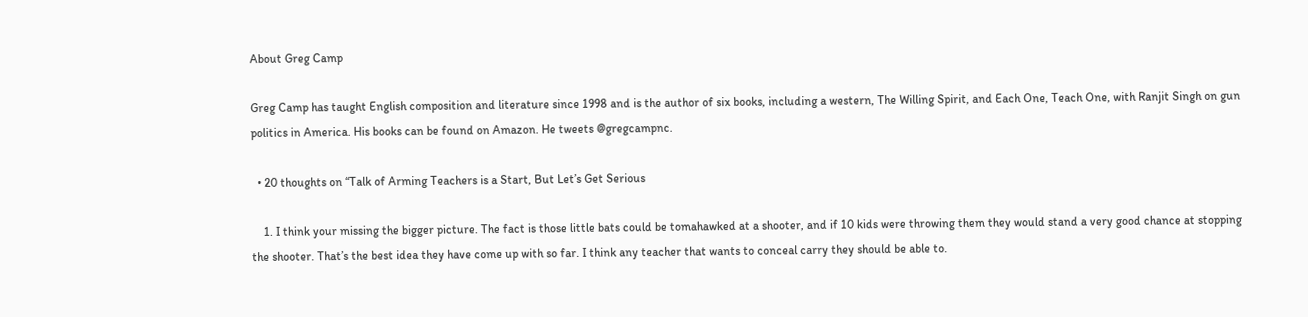About Greg Camp

Greg Camp has taught English composition and literature since 1998 and is the author of six books, including a western, The Willing Spirit, and Each One, Teach One, with Ranjit Singh on gun politics in America. His books can be found on Amazon. He tweets @gregcampnc.

  • 20 thoughts on “Talk of Arming Teachers is a Start, But Let’s Get Serious

    1. I think your missing the bigger picture. The fact is those little bats could be tomahawked at a shooter, and if 10 kids were throwing them they would stand a very good chance at stopping the shooter. That’s the best idea they have come up with so far. I think any teacher that wants to conceal carry they should be able to.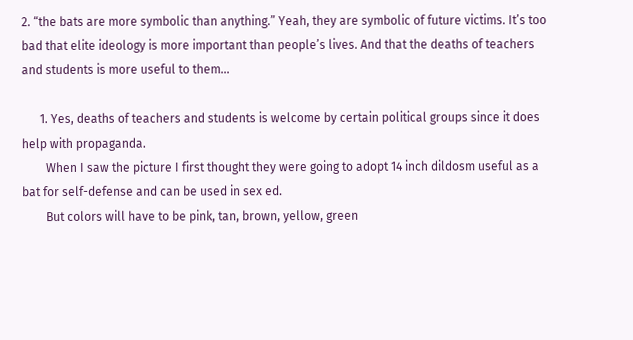2. “the bats are more symbolic than anything.” Yeah, they are symbolic of future victims. It’s too bad that elite ideology is more important than people’s lives. And that the deaths of teachers and students is more useful to them…

      1. Yes, deaths of teachers and students is welcome by certain political groups since it does help with propaganda.
        When I saw the picture I first thought they were going to adopt 14 inch dildosm useful as a bat for self-defense and can be used in sex ed.
        But colors will have to be pink, tan, brown, yellow, green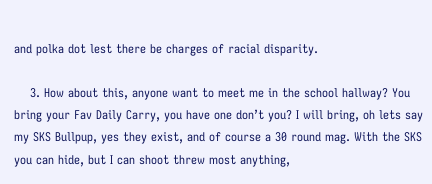and polka dot lest there be charges of racial disparity.

    3. How about this, anyone want to meet me in the school hallway? You bring your Fav Daily Carry, you have one don’t you? I will bring, oh lets say my SKS Bullpup, yes they exist, and of course a 30 round mag. With the SKS you can hide, but I can shoot threw most anything,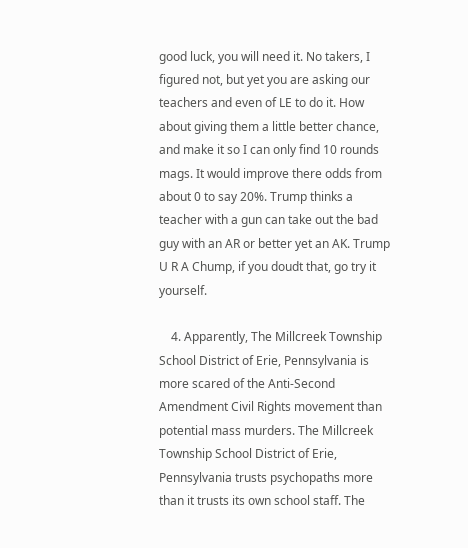good luck, you will need it. No takers, I figured not, but yet you are asking our teachers and even of LE to do it. How about giving them a little better chance, and make it so I can only find 10 rounds mags. It would improve there odds from about 0 to say 20%. Trump thinks a teacher with a gun can take out the bad guy with an AR or better yet an AK. Trump U R A Chump, if you doudt that, go try it yourself.

    4. Apparently, The Millcreek Township School District of Erie, Pennsylvania is more scared of the Anti-Second Amendment Civil Rights movement than potential mass murders. The Millcreek Township School District of Erie, Pennsylvania trusts psychopaths more than it trusts its own school staff. The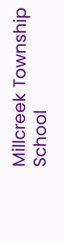Millcreek Township School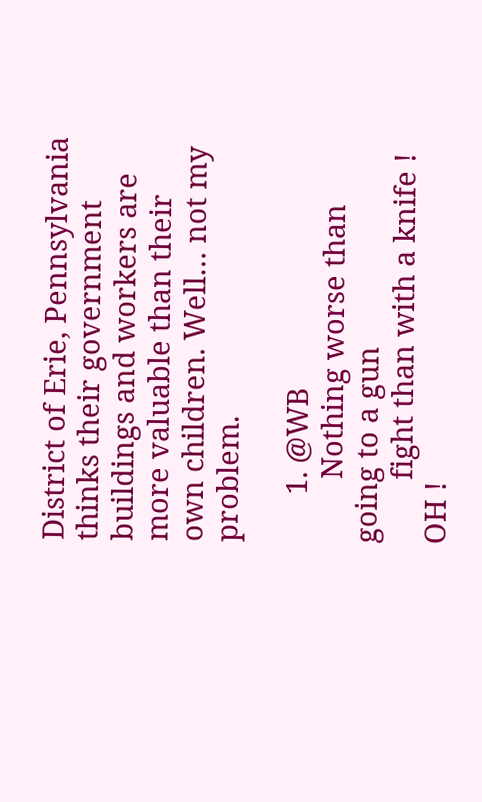District of Erie, Pennsylvania thinks their government buildings and workers are more valuable than their own children. Well… not my problem.

      1. @WB
        Nothing worse than going to a gun
        fight than with a knife ! OH !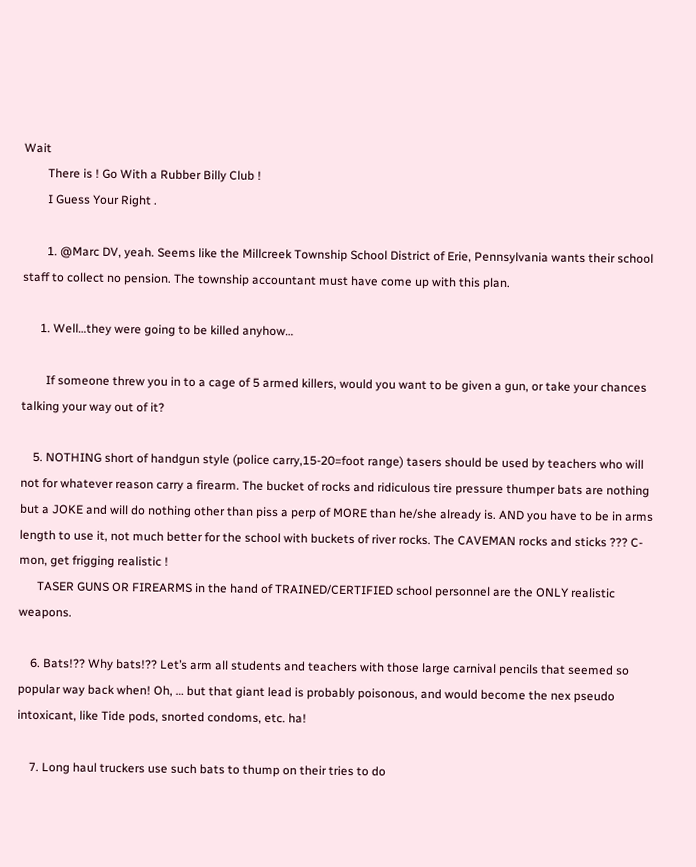Wait
        There is ! Go With a Rubber Billy Club !
        I Guess Your Right .

        1. @Marc DV, yeah. Seems like the Millcreek Township School District of Erie, Pennsylvania wants their school staff to collect no pension. The township accountant must have come up with this plan.

      1. Well…they were going to be killed anyhow…

        If someone threw you in to a cage of 5 armed killers, would you want to be given a gun, or take your chances talking your way out of it?

    5. NOTHING short of handgun style (police carry,15-20=foot range) tasers should be used by teachers who will not for whatever reason carry a firearm. The bucket of rocks and ridiculous tire pressure thumper bats are nothing but a JOKE and will do nothing other than piss a perp of MORE than he/she already is. AND you have to be in arms length to use it, not much better for the school with buckets of river rocks. The CAVEMAN rocks and sticks ??? C-mon, get frigging realistic !
      TASER GUNS OR FIREARMS in the hand of TRAINED/CERTIFIED school personnel are the ONLY realistic weapons.

    6. Bats!?? Why bats!?? Let’s arm all students and teachers with those large carnival pencils that seemed so popular way back when! Oh, … but that giant lead is probably poisonous, and would become the nex pseudo intoxicant, like Tide pods, snorted condoms, etc. ha!

    7. Long haul truckers use such bats to thump on their tries to do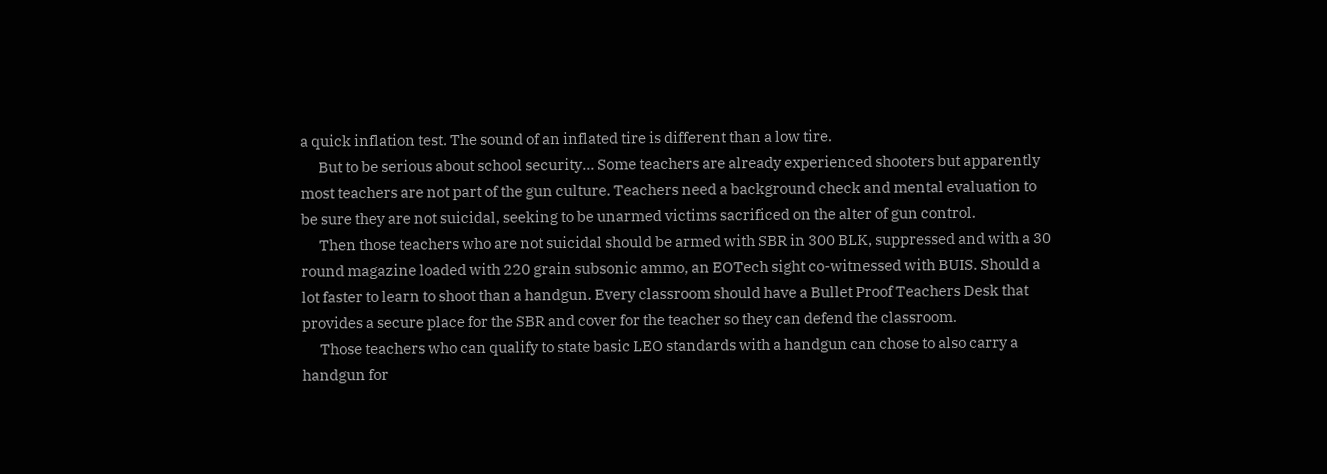a quick inflation test. The sound of an inflated tire is different than a low tire.
      But to be serious about school security… Some teachers are already experienced shooters but apparently most teachers are not part of the gun culture. Teachers need a background check and mental evaluation to be sure they are not suicidal, seeking to be unarmed victims sacrificed on the alter of gun control.
      Then those teachers who are not suicidal should be armed with SBR in 300 BLK, suppressed and with a 30 round magazine loaded with 220 grain subsonic ammo, an EOTech sight co-witnessed with BUIS. Should a lot faster to learn to shoot than a handgun. Every classroom should have a Bullet Proof Teachers Desk that provides a secure place for the SBR and cover for the teacher so they can defend the classroom.
      Those teachers who can qualify to state basic LEO standards with a handgun can chose to also carry a handgun for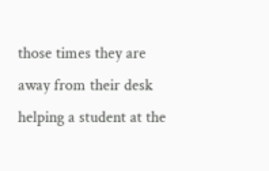those times they are away from their desk helping a student at the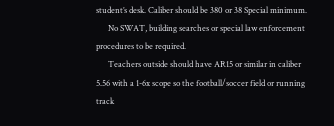student’s desk. Caliber should be 380 or 38 Special minimum.
      No SWAT, building searches or special law enforcement procedures to be required.
      Teachers outside should have AR15 or similar in caliber 5.56 with a 1-6x scope so the football/soccer field or running track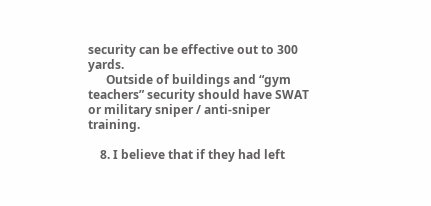security can be effective out to 300 yards.
      Outside of buildings and “gym teachers” security should have SWAT or military sniper / anti-sniper training.

    8. I believe that if they had left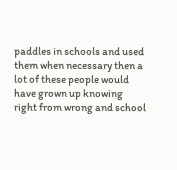paddles in schools and used them when necessary then a lot of these people would have grown up knowing right from wrong and school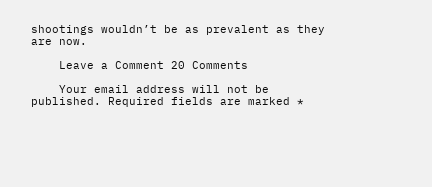shootings wouldn’t be as prevalent as they are now.

    Leave a Comment 20 Comments

    Your email address will not be published. Required fields are marked *